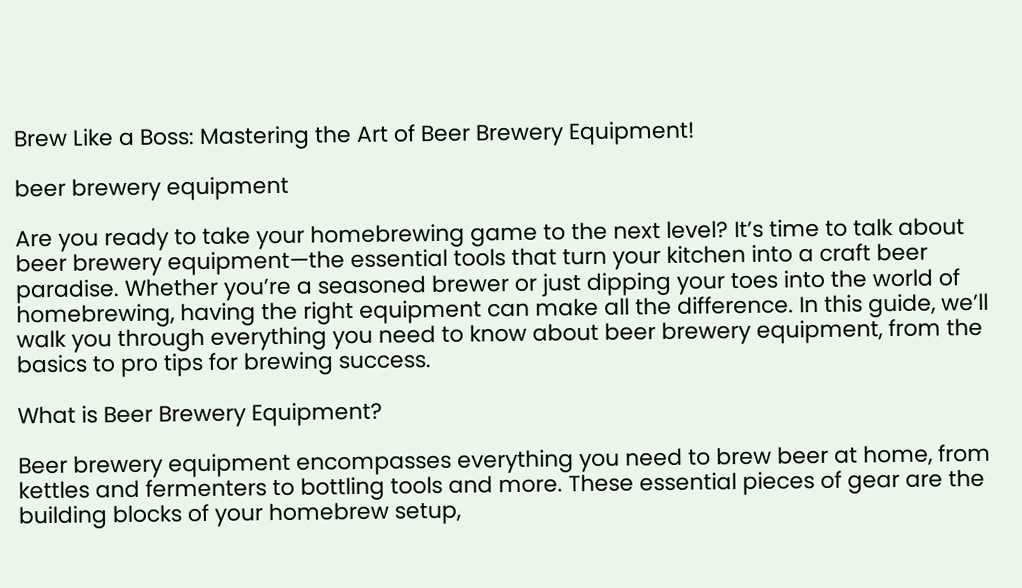Brew Like a Boss: Mastering the Art of Beer Brewery Equipment!

beer brewery equipment

Are you ready to take your homebrewing game to the next level? It’s time to talk about beer brewery equipment—the essential tools that turn your kitchen into a craft beer paradise. Whether you’re a seasoned brewer or just dipping your toes into the world of homebrewing, having the right equipment can make all the difference. In this guide, we’ll walk you through everything you need to know about beer brewery equipment, from the basics to pro tips for brewing success.

What is Beer Brewery Equipment?

Beer brewery equipment encompasses everything you need to brew beer at home, from kettles and fermenters to bottling tools and more. These essential pieces of gear are the building blocks of your homebrew setup,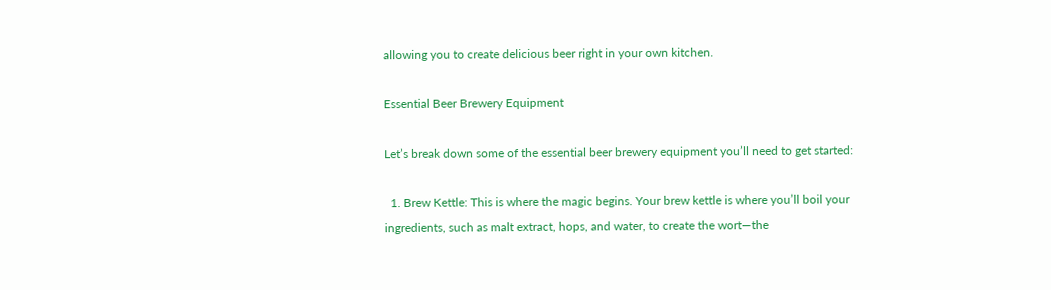allowing you to create delicious beer right in your own kitchen.

Essential Beer Brewery Equipment

Let’s break down some of the essential beer brewery equipment you’ll need to get started:

  1. Brew Kettle: This is where the magic begins. Your brew kettle is where you’ll boil your ingredients, such as malt extract, hops, and water, to create the wort—the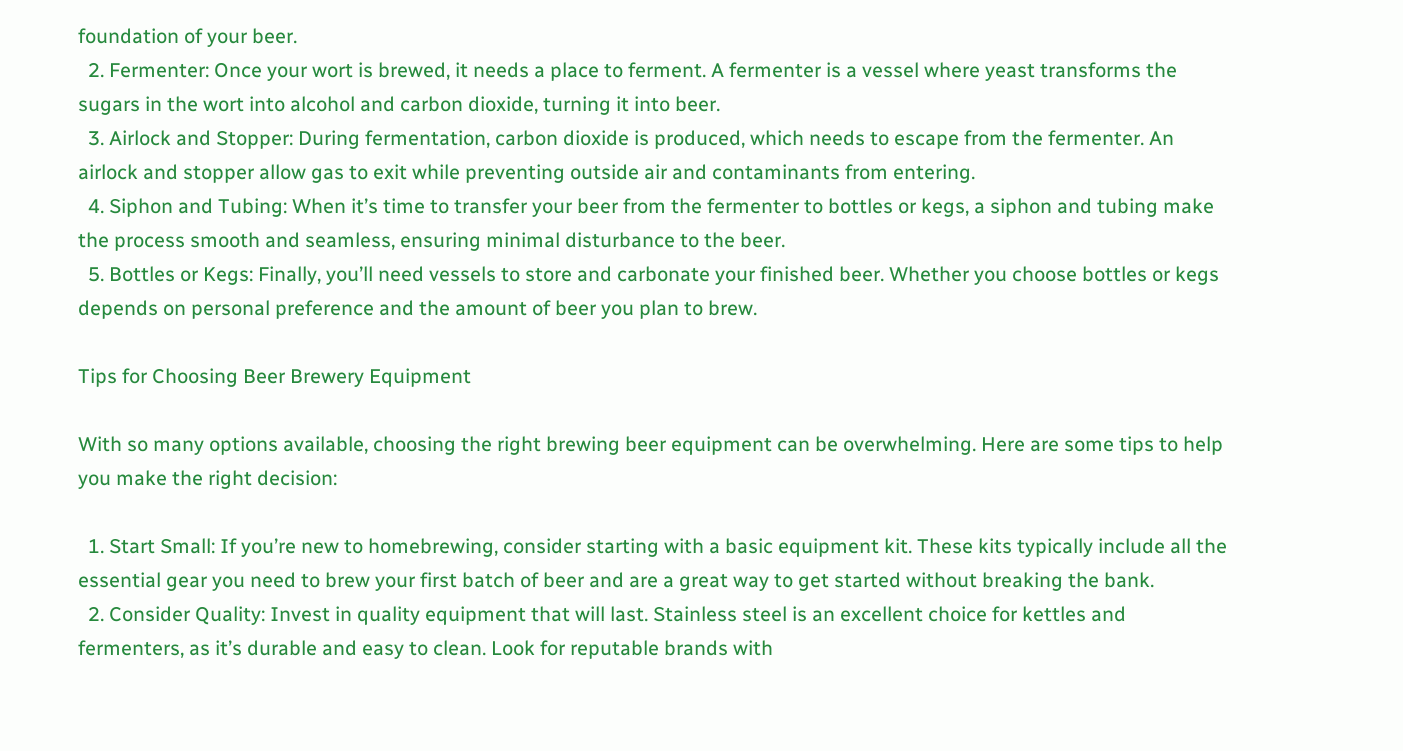foundation of your beer.
  2. Fermenter: Once your wort is brewed, it needs a place to ferment. A fermenter is a vessel where yeast transforms the sugars in the wort into alcohol and carbon dioxide, turning it into beer.
  3. Airlock and Stopper: During fermentation, carbon dioxide is produced, which needs to escape from the fermenter. An airlock and stopper allow gas to exit while preventing outside air and contaminants from entering.
  4. Siphon and Tubing: When it’s time to transfer your beer from the fermenter to bottles or kegs, a siphon and tubing make the process smooth and seamless, ensuring minimal disturbance to the beer.
  5. Bottles or Kegs: Finally, you’ll need vessels to store and carbonate your finished beer. Whether you choose bottles or kegs depends on personal preference and the amount of beer you plan to brew.

Tips for Choosing Beer Brewery Equipment

With so many options available, choosing the right brewing beer equipment can be overwhelming. Here are some tips to help you make the right decision:

  1. Start Small: If you’re new to homebrewing, consider starting with a basic equipment kit. These kits typically include all the essential gear you need to brew your first batch of beer and are a great way to get started without breaking the bank.
  2. Consider Quality: Invest in quality equipment that will last. Stainless steel is an excellent choice for kettles and fermenters, as it’s durable and easy to clean. Look for reputable brands with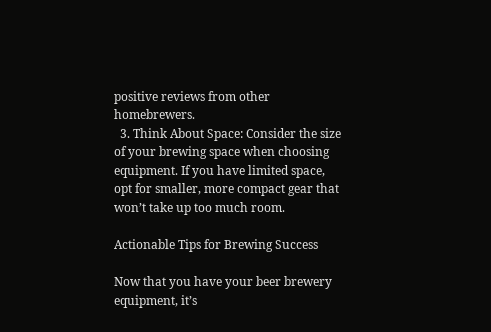positive reviews from other homebrewers.
  3. Think About Space: Consider the size of your brewing space when choosing equipment. If you have limited space, opt for smaller, more compact gear that won’t take up too much room.

Actionable Tips for Brewing Success

Now that you have your beer brewery equipment, it’s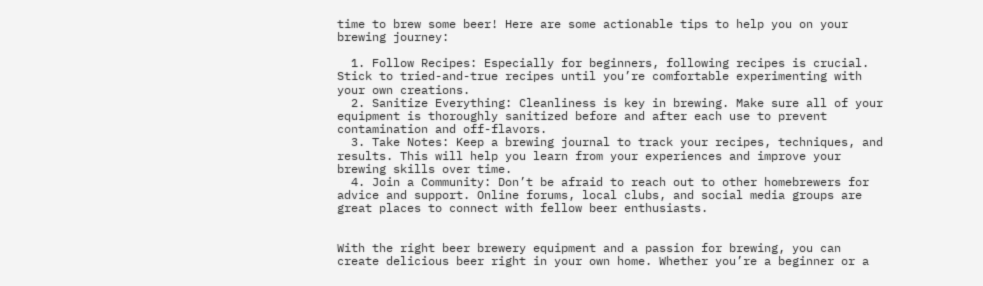time to brew some beer! Here are some actionable tips to help you on your brewing journey:

  1. Follow Recipes: Especially for beginners, following recipes is crucial. Stick to tried-and-true recipes until you’re comfortable experimenting with your own creations.
  2. Sanitize Everything: Cleanliness is key in brewing. Make sure all of your equipment is thoroughly sanitized before and after each use to prevent contamination and off-flavors.
  3. Take Notes: Keep a brewing journal to track your recipes, techniques, and results. This will help you learn from your experiences and improve your brewing skills over time.
  4. Join a Community: Don’t be afraid to reach out to other homebrewers for advice and support. Online forums, local clubs, and social media groups are great places to connect with fellow beer enthusiasts.


With the right beer brewery equipment and a passion for brewing, you can create delicious beer right in your own home. Whether you’re a beginner or a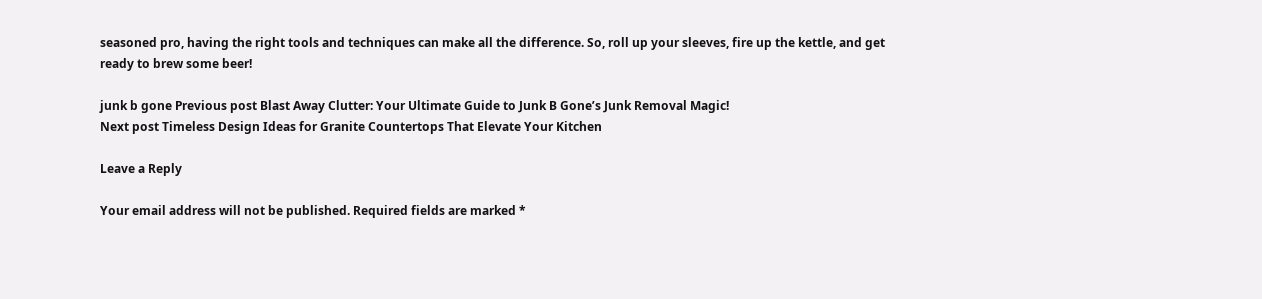seasoned pro, having the right tools and techniques can make all the difference. So, roll up your sleeves, fire up the kettle, and get ready to brew some beer!

junk b gone Previous post Blast Away Clutter: Your Ultimate Guide to Junk B Gone’s Junk Removal Magic!
Next post Timeless Design Ideas for Granite Countertops That Elevate Your Kitchen

Leave a Reply

Your email address will not be published. Required fields are marked *